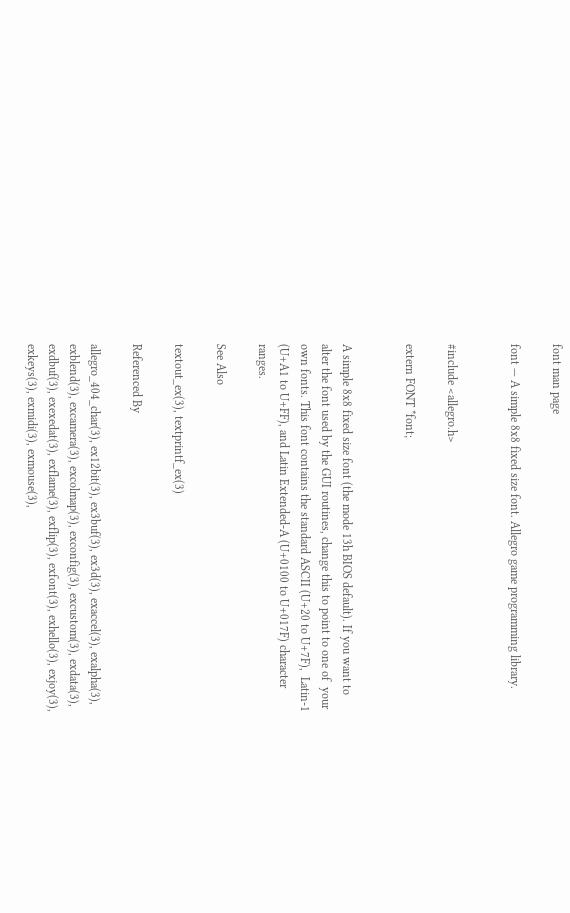font man page

font — A simple 8x8 fixed size font. Allegro game programming library.


#include <allegro.h>

extern FONT *font;


A simple 8x8 fixed size font (the mode 13h BIOS default). If you want to  alter the font used by the GUI routines, change this to point to one of  your own fonts. This font contains the standard ASCII (U+20 to U+7F),  Latin-1 (U+A1 to U+FF), and Latin Extended-A (U+0100 to U+017F) character  ranges.

See Also

textout_ex(3), textprintf_ex(3)

Referenced By

allegro_404_char(3), ex12bit(3), ex3buf(3), ex3d(3), exaccel(3), exalpha(3), exblend(3), excamera(3), excolmap(3), exconfig(3), excustom(3), exdata(3), exdbuf(3), exexedat(3), exflame(3), exflip(3), exfont(3), exhello(3), exjoy(3), exkeys(3), exmidi(3), exmouse(3),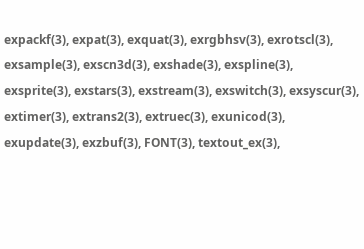expackf(3), expat(3), exquat(3), exrgbhsv(3), exrotscl(3), exsample(3), exscn3d(3), exshade(3), exspline(3), exsprite(3), exstars(3), exstream(3), exswitch(3), exsyscur(3), extimer(3), extrans2(3), extruec(3), exunicod(3), exupdate(3), exzbuf(3), FONT(3), textout_ex(3),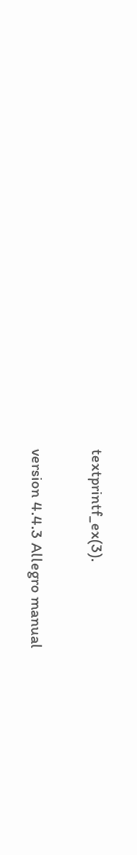textprintf_ex(3).

version 4.4.3 Allegro manual